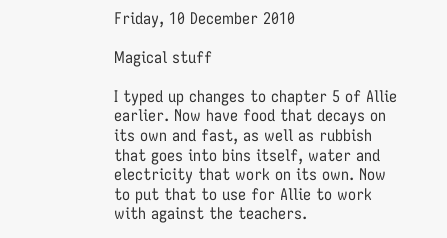Friday, 10 December 2010

Magical stuff

I typed up changes to chapter 5 of Allie earlier. Now have food that decays on its own and fast, as well as rubbish that goes into bins itself, water and electricity that work on its own. Now to put that to use for Allie to work with against the teachers.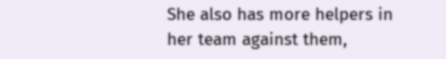She also has more helpers in her team against them,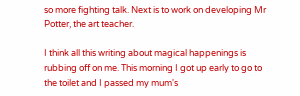so more fighting talk. Next is to work on developing Mr Potter, the art teacher.

I think all this writing about magical happenings is rubbing off on me. This morning I got up early to go to the toilet and I passed my mum's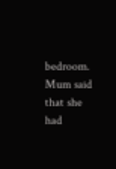bedroom. Mum said that she had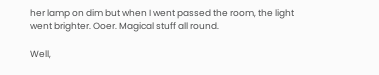her lamp on dim but when I went passed the room, the light went brighter. Ooer. Magical stuff all round.

Well,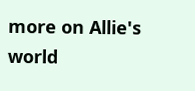more on Allie's world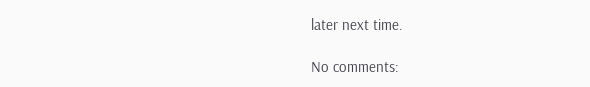later next time.

No comments: